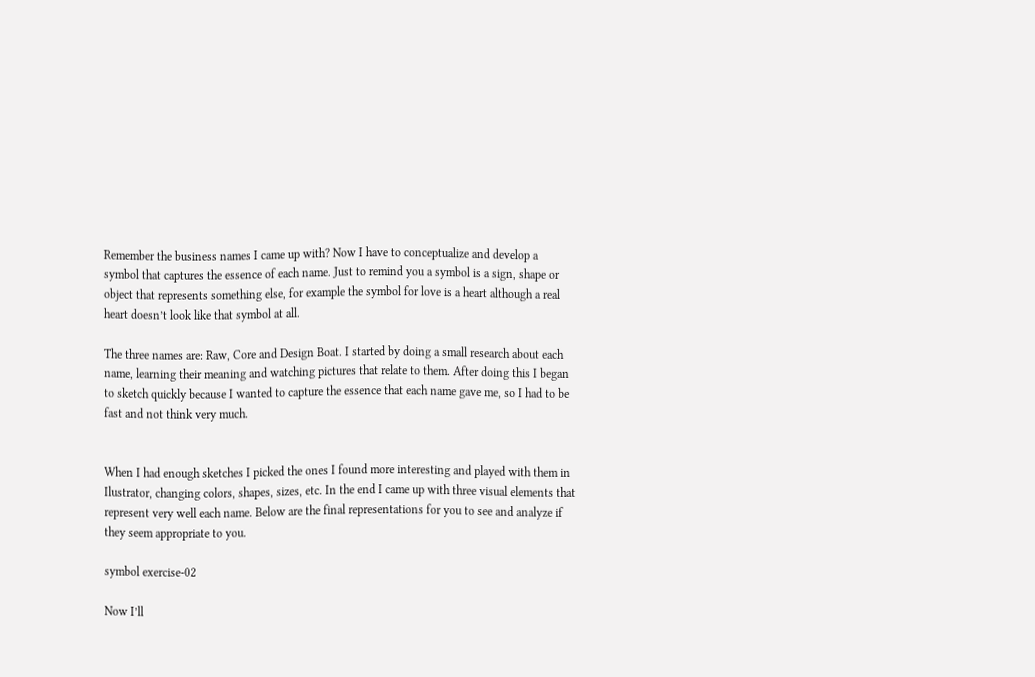Remember the business names I came up with? Now I have to conceptualize and develop a symbol that captures the essence of each name. Just to remind you a symbol is a sign, shape or object that represents something else, for example the symbol for love is a heart although a real heart doesn’t look like that symbol at all.

The three names are: Raw, Core and Design Boat. I started by doing a small research about each name, learning their meaning and watching pictures that relate to them. After doing this I began to sketch quickly because I wanted to capture the essence that each name gave me, so I had to be fast and not think very much.


When I had enough sketches I picked the ones I found more interesting and played with them in Ilustrator, changing colors, shapes, sizes, etc. In the end I came up with three visual elements that represent very well each name. Below are the final representations for you to see and analyze if they seem appropriate to you.

symbol exercise-02

Now I’ll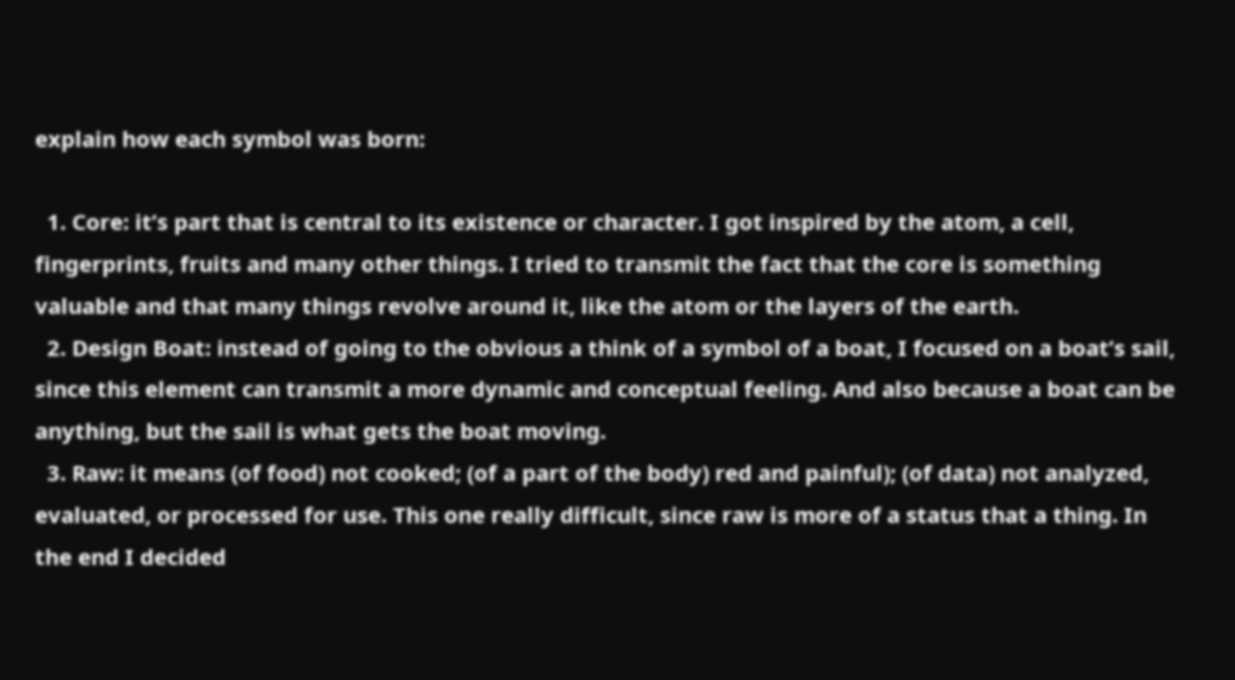explain how each symbol was born:

  1. Core: it’s part that is central to its existence or character. I got inspired by the atom, a cell, fingerprints, fruits and many other things. I tried to transmit the fact that the core is something valuable and that many things revolve around it, like the atom or the layers of the earth.
  2. Design Boat: instead of going to the obvious a think of a symbol of a boat, I focused on a boat’s sail, since this element can transmit a more dynamic and conceptual feeling. And also because a boat can be anything, but the sail is what gets the boat moving.
  3. Raw: it means (of food) not cooked; (of a part of the body) red and painful); (of data) not analyzed, evaluated, or processed for use. This one really difficult, since raw is more of a status that a thing. In the end I decided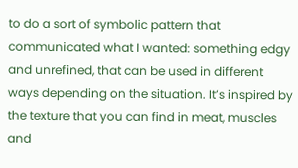to do a sort of symbolic pattern that communicated what I wanted: something edgy and unrefined, that can be used in different ways depending on the situation. It’s inspired by the texture that you can find in meat, muscles and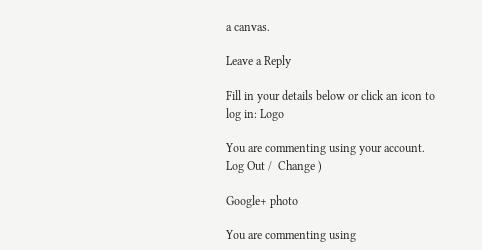a canvas.

Leave a Reply

Fill in your details below or click an icon to log in: Logo

You are commenting using your account. Log Out /  Change )

Google+ photo

You are commenting using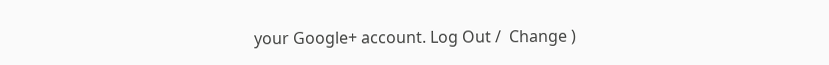your Google+ account. Log Out /  Change )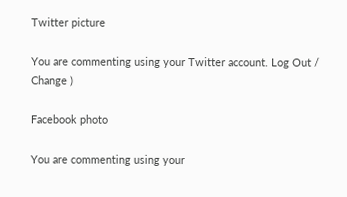Twitter picture

You are commenting using your Twitter account. Log Out /  Change )

Facebook photo

You are commenting using your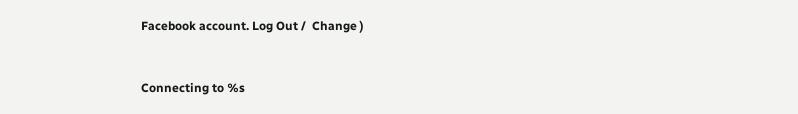Facebook account. Log Out /  Change )


Connecting to %s